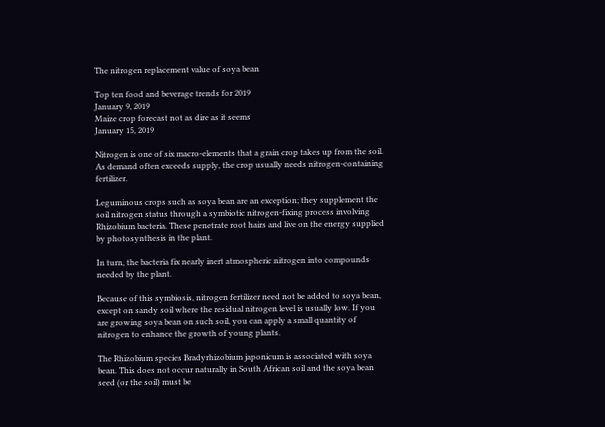The nitrogen replacement value of soya bean

Top ten food and beverage trends for 2019
January 9, 2019
Maize crop forecast not as dire as it seems
January 15, 2019

Nitrogen is one of six macro-elements that a grain crop takes up from the soil. As demand often exceeds supply, the crop usually needs nitrogen-containing fertilizer.

Leguminous crops such as soya bean are an exception; they supplement the soil nitrogen status through a symbiotic nitrogen-fixing process involving Rhizobium bacteria. These penetrate root hairs and live on the energy supplied by photosynthesis in the plant.

In turn, the bacteria fix nearly inert atmospheric nitrogen into compounds needed by the plant.

Because of this symbiosis, nitrogen fertilizer need not be added to soya bean, except on sandy soil where the residual nitrogen level is usually low. If you are growing soya bean on such soil, you can apply a small quantity of nitrogen to enhance the growth of young plants.

The Rhizobium species Bradyrhizobium japonicum is associated with soya bean. This does not occur naturally in South African soil and the soya bean seed (or the soil) must be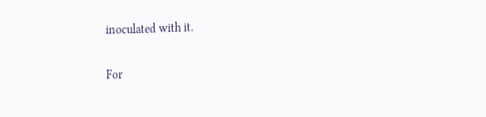inoculated with it.

For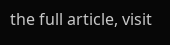the full article, visit